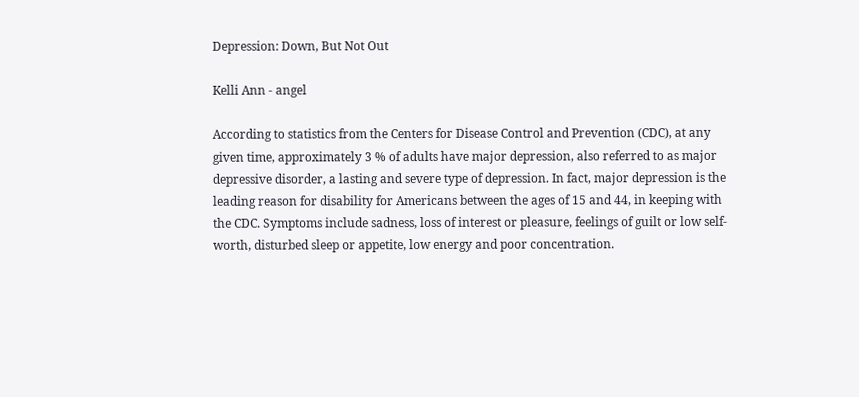Depression: Down, But Not Out

Kelli Ann - angel

According to statistics from the Centers for Disease Control and Prevention (CDC), at any given time, approximately 3 % of adults have major depression, also referred to as major depressive disorder, a lasting and severe type of depression. In fact, major depression is the leading reason for disability for Americans between the ages of 15 and 44, in keeping with the CDC. Symptoms include sadness, loss of interest or pleasure, feelings of guilt or low self-worth, disturbed sleep or appetite, low energy and poor concentration.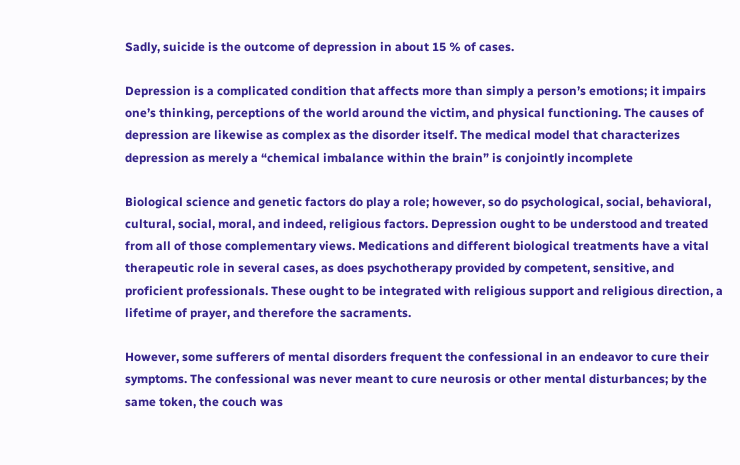Sadly, suicide is the outcome of depression in about 15 % of cases.

Depression is a complicated condition that affects more than simply a person’s emotions; it impairs one’s thinking, perceptions of the world around the victim, and physical functioning. The causes of depression are likewise as complex as the disorder itself. The medical model that characterizes depression as merely a “chemical imbalance within the brain” is conjointly incomplete

Biological science and genetic factors do play a role; however, so do psychological, social, behavioral, cultural, social, moral, and indeed, religious factors. Depression ought to be understood and treated from all of those complementary views. Medications and different biological treatments have a vital therapeutic role in several cases, as does psychotherapy provided by competent, sensitive, and proficient professionals. These ought to be integrated with religious support and religious direction, a lifetime of prayer, and therefore the sacraments.

However, some sufferers of mental disorders frequent the confessional in an endeavor to cure their symptoms. The confessional was never meant to cure neurosis or other mental disturbances; by the same token, the couch was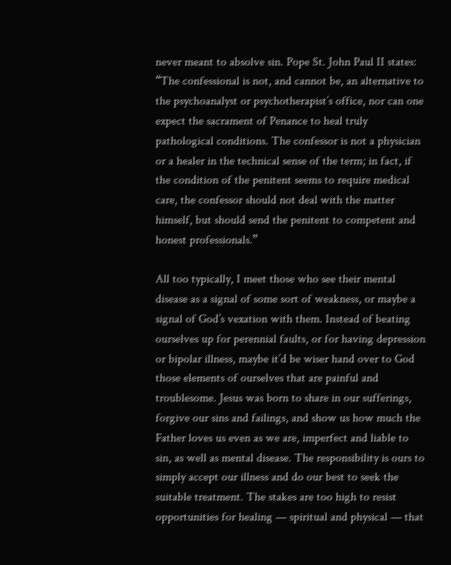never meant to absolve sin. Pope St. John Paul II states: “The confessional is not, and cannot be, an alternative to the psychoanalyst or psychotherapist’s office, nor can one expect the sacrament of Penance to heal truly pathological conditions. The confessor is not a physician or a healer in the technical sense of the term; in fact, if the condition of the penitent seems to require medical care, the confessor should not deal with the matter himself, but should send the penitent to competent and honest professionals.”

All too typically, I meet those who see their mental disease as a signal of some sort of weakness, or maybe a signal of God’s vexation with them. Instead of beating ourselves up for perennial faults, or for having depression or bipolar illness, maybe it’d be wiser hand over to God those elements of ourselves that are painful and troublesome. Jesus was born to share in our sufferings, forgive our sins and failings, and show us how much the Father loves us even as we are, imperfect and liable to sin, as well as mental disease. The responsibility is ours to simply accept our illness and do our best to seek the suitable treatment. The stakes are too high to resist opportunities for healing — spiritual and physical — that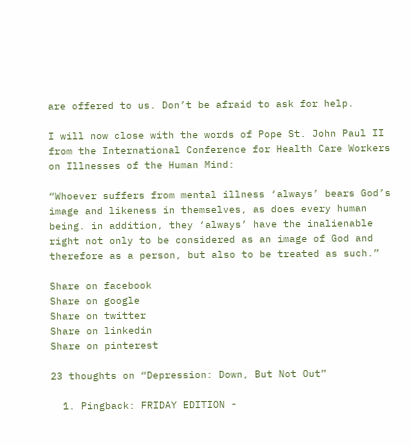are offered to us. Don’t be afraid to ask for help.

I will now close with the words of Pope St. John Paul II from the International Conference for Health Care Workers on Illnesses of the Human Mind:

“Whoever suffers from mental illness ‘always’ bears God’s image and likeness in themselves, as does every human being. in addition, they ‘always’ have the inalienable right not only to be considered as an image of God and therefore as a person, but also to be treated as such.”

Share on facebook
Share on google
Share on twitter
Share on linkedin
Share on pinterest

23 thoughts on “Depression: Down, But Not Out”

  1. Pingback: FRIDAY EDITION -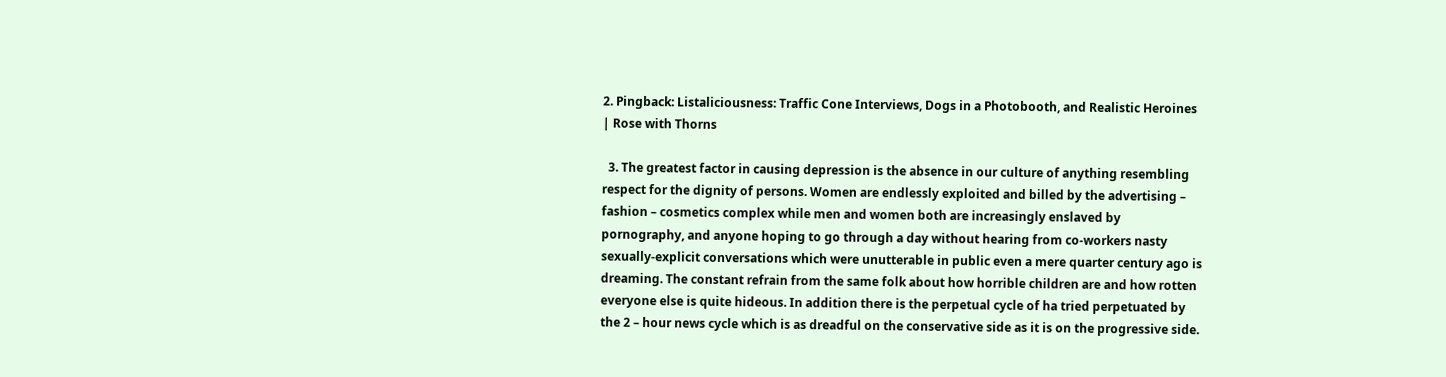2. Pingback: Listaliciousness: Traffic Cone Interviews, Dogs in a Photobooth, and Realistic Heroines | Rose with Thorns

  3. The greatest factor in causing depression is the absence in our culture of anything resembling respect for the dignity of persons. Women are endlessly exploited and billed by the advertising – fashion – cosmetics complex while men and women both are increasingly enslaved by pornography, and anyone hoping to go through a day without hearing from co-workers nasty sexually-explicit conversations which were unutterable in public even a mere quarter century ago is dreaming. The constant refrain from the same folk about how horrible children are and how rotten everyone else is quite hideous. In addition there is the perpetual cycle of ha tried perpetuated by the 2 – hour news cycle which is as dreadful on the conservative side as it is on the progressive side.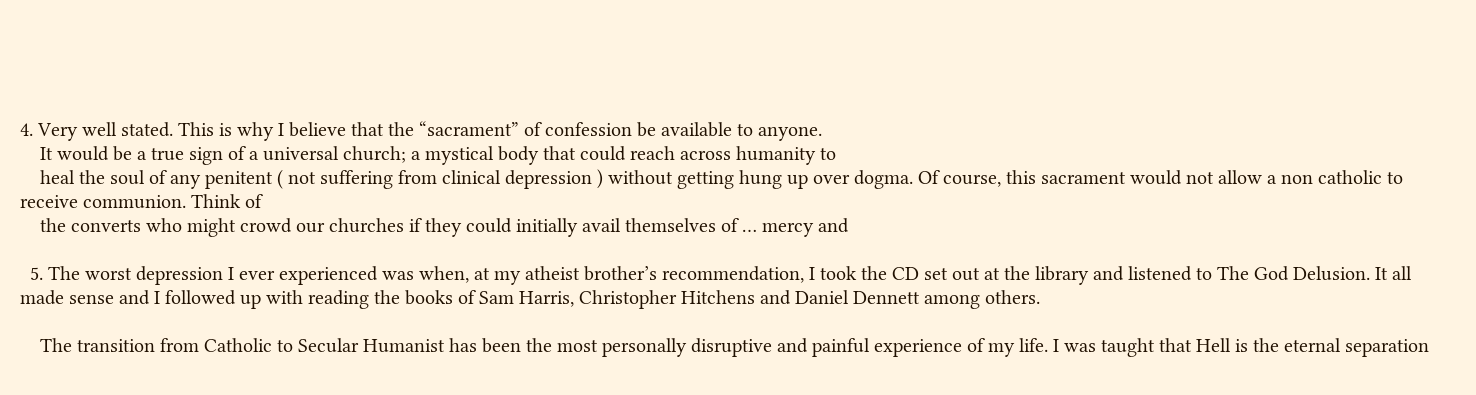4. Very well stated. This is why I believe that the “sacrament” of confession be available to anyone.
    It would be a true sign of a universal church; a mystical body that could reach across humanity to
    heal the soul of any penitent ( not suffering from clinical depression ) without getting hung up over dogma. Of course, this sacrament would not allow a non catholic to receive communion. Think of
    the converts who might crowd our churches if they could initially avail themselves of … mercy and

  5. The worst depression I ever experienced was when, at my atheist brother’s recommendation, I took the CD set out at the library and listened to The God Delusion. It all made sense and I followed up with reading the books of Sam Harris, Christopher Hitchens and Daniel Dennett among others.

    The transition from Catholic to Secular Humanist has been the most personally disruptive and painful experience of my life. I was taught that Hell is the eternal separation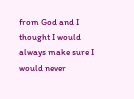from God and I thought I would always make sure I would never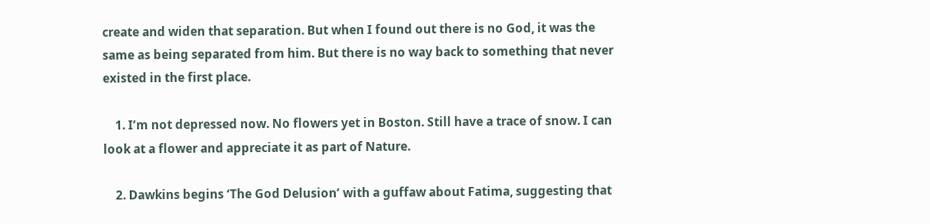create and widen that separation. But when I found out there is no God, it was the same as being separated from him. But there is no way back to something that never existed in the first place.

    1. I’m not depressed now. No flowers yet in Boston. Still have a trace of snow. I can look at a flower and appreciate it as part of Nature.

    2. Dawkins begins ‘The God Delusion’ with a guffaw about Fatima, suggesting that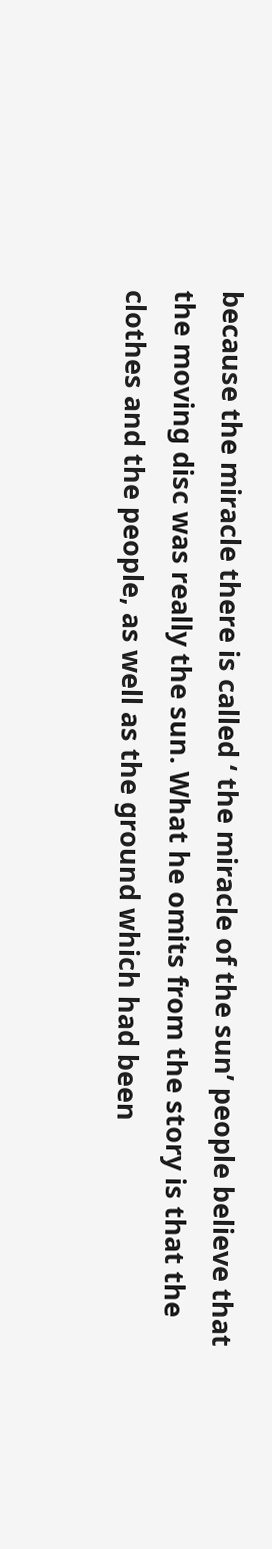because the miracle there is called ‘ the miracle of the sun’ people believe that the moving disc was really the sun. What he omits from the story is that the clothes and the people, as well as the ground which had been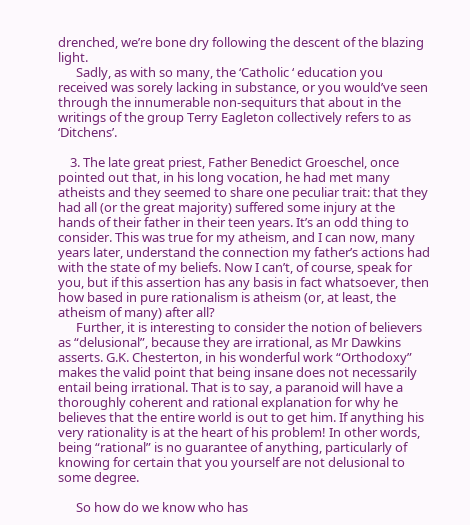drenched, we’re bone dry following the descent of the blazing light.
      Sadly, as with so many, the ‘Catholic ‘ education you received was sorely lacking in substance, or you would’ve seen through the innumerable non-sequiturs that about in the writings of the group Terry Eagleton collectively refers to as ‘Ditchens’.

    3. The late great priest, Father Benedict Groeschel, once pointed out that, in his long vocation, he had met many atheists and they seemed to share one peculiar trait: that they had all (or the great majority) suffered some injury at the hands of their father in their teen years. It’s an odd thing to consider. This was true for my atheism, and I can now, many years later, understand the connection my father’s actions had with the state of my beliefs. Now I can’t, of course, speak for you, but if this assertion has any basis in fact whatsoever, then how based in pure rationalism is atheism (or, at least, the atheism of many) after all?
      Further, it is interesting to consider the notion of believers as “delusional”, because they are irrational, as Mr Dawkins asserts. G.K. Chesterton, in his wonderful work “Orthodoxy” makes the valid point that being insane does not necessarily entail being irrational. That is to say, a paranoid will have a thoroughly coherent and rational explanation for why he believes that the entire world is out to get him. If anything his very rationality is at the heart of his problem! In other words, being “rational” is no guarantee of anything, particularly of knowing for certain that you yourself are not delusional to some degree.

      So how do we know who has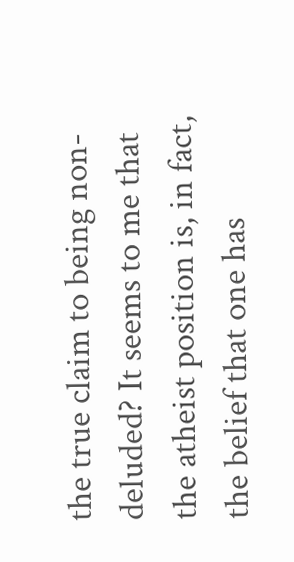the true claim to being non-deluded? It seems to me that the atheist position is, in fact, the belief that one has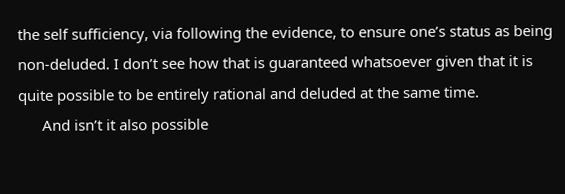the self sufficiency, via following the evidence, to ensure one’s status as being non-deluded. I don’t see how that is guaranteed whatsoever given that it is quite possible to be entirely rational and deluded at the same time.
      And isn’t it also possible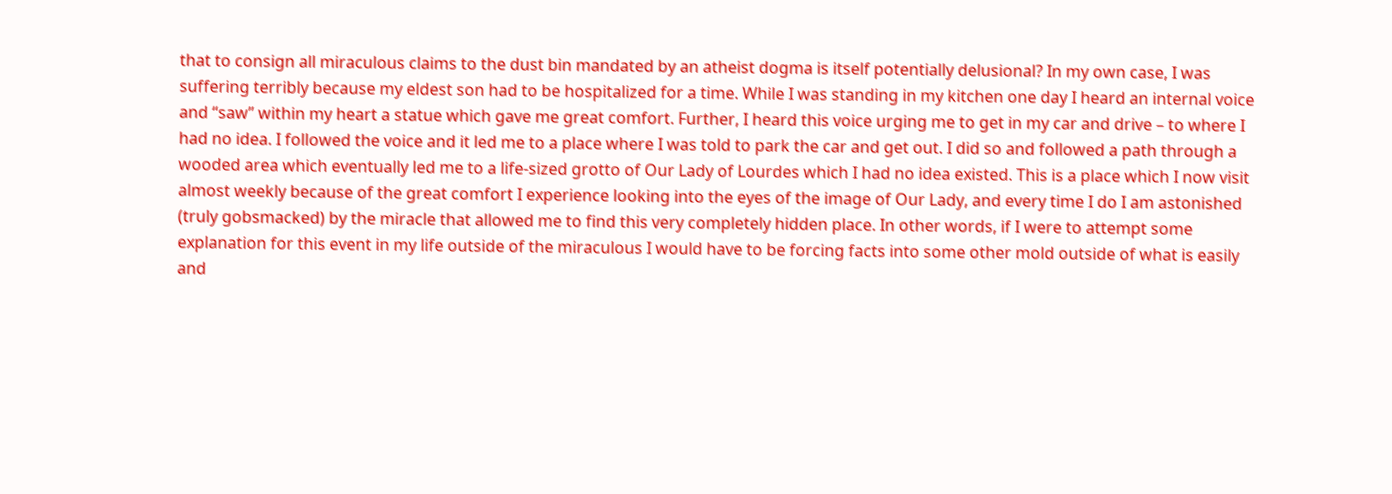that to consign all miraculous claims to the dust bin mandated by an atheist dogma is itself potentially delusional? In my own case, I was suffering terribly because my eldest son had to be hospitalized for a time. While I was standing in my kitchen one day I heard an internal voice and “saw” within my heart a statue which gave me great comfort. Further, I heard this voice urging me to get in my car and drive – to where I had no idea. I followed the voice and it led me to a place where I was told to park the car and get out. I did so and followed a path through a wooded area which eventually led me to a life-sized grotto of Our Lady of Lourdes which I had no idea existed. This is a place which I now visit almost weekly because of the great comfort I experience looking into the eyes of the image of Our Lady, and every time I do I am astonished (truly gobsmacked) by the miracle that allowed me to find this very completely hidden place. In other words, if I were to attempt some explanation for this event in my life outside of the miraculous I would have to be forcing facts into some other mold outside of what is easily and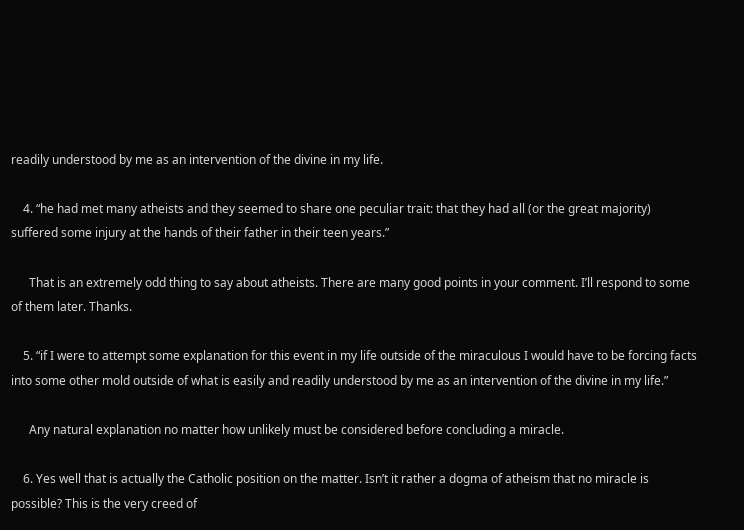readily understood by me as an intervention of the divine in my life.

    4. “he had met many atheists and they seemed to share one peculiar trait: that they had all (or the great majority) suffered some injury at the hands of their father in their teen years.”

      That is an extremely odd thing to say about atheists. There are many good points in your comment. I’ll respond to some of them later. Thanks.

    5. “if I were to attempt some explanation for this event in my life outside of the miraculous I would have to be forcing facts into some other mold outside of what is easily and readily understood by me as an intervention of the divine in my life.”

      Any natural explanation no matter how unlikely must be considered before concluding a miracle.

    6. Yes well that is actually the Catholic position on the matter. Isn’t it rather a dogma of atheism that no miracle is possible? This is the very creed of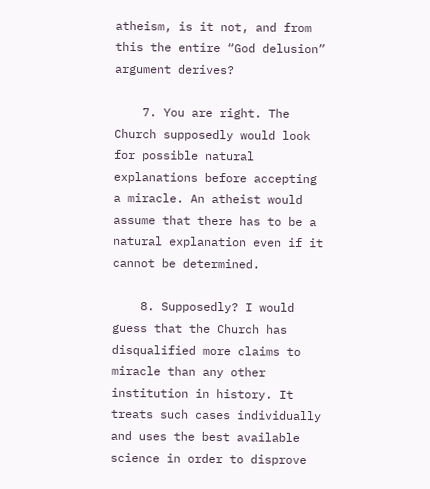atheism, is it not, and from this the entire “God delusion” argument derives?

    7. You are right. The Church supposedly would look for possible natural explanations before accepting a miracle. An atheist would assume that there has to be a natural explanation even if it cannot be determined.

    8. Supposedly? I would guess that the Church has disqualified more claims to miracle than any other institution in history. It treats such cases individually and uses the best available science in order to disprove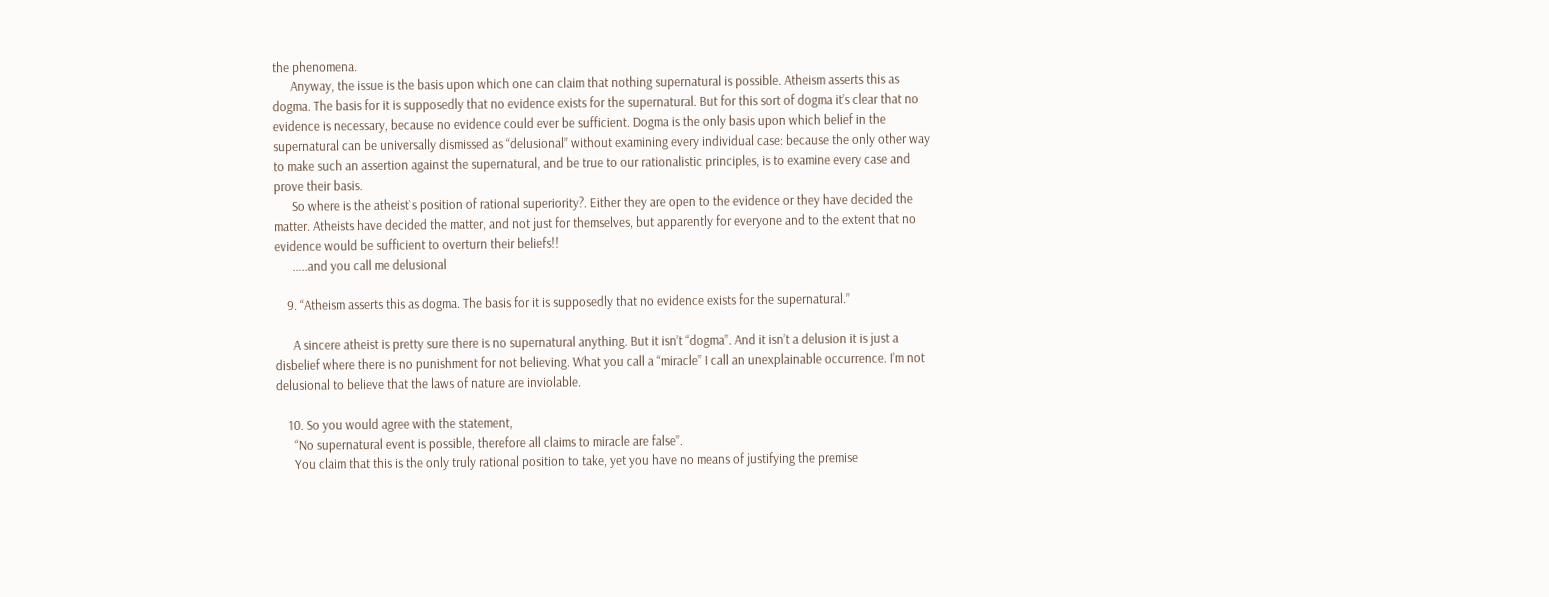the phenomena.
      Anyway, the issue is the basis upon which one can claim that nothing supernatural is possible. Atheism asserts this as dogma. The basis for it is supposedly that no evidence exists for the supernatural. But for this sort of dogma it’s clear that no evidence is necessary, because no evidence could ever be sufficient. Dogma is the only basis upon which belief in the supernatural can be universally dismissed as “delusional” without examining every individual case: because the only other way to make such an assertion against the supernatural, and be true to our rationalistic principles, is to examine every case and prove their basis.
      So where is the atheist`s position of rational superiority?. Either they are open to the evidence or they have decided the matter. Atheists have decided the matter, and not just for themselves, but apparently for everyone and to the extent that no evidence would be sufficient to overturn their beliefs!!
      …..and you call me delusional

    9. “Atheism asserts this as dogma. The basis for it is supposedly that no evidence exists for the supernatural.”

      A sincere atheist is pretty sure there is no supernatural anything. But it isn’t “dogma”. And it isn’t a delusion it is just a disbelief where there is no punishment for not believing. What you call a “miracle” I call an unexplainable occurrence. I’m not delusional to believe that the laws of nature are inviolable.

    10. So you would agree with the statement,
      “No supernatural event is possible, therefore all claims to miracle are false”.
      You claim that this is the only truly rational position to take, yet you have no means of justifying the premise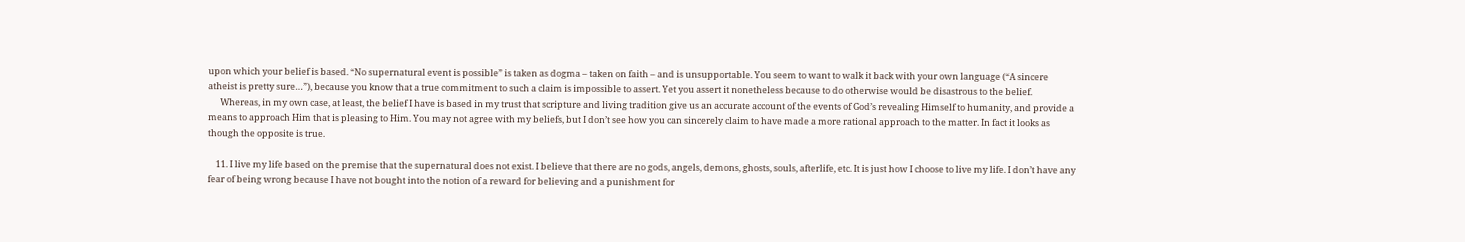upon which your belief is based. “No supernatural event is possible” is taken as dogma – taken on faith – and is unsupportable. You seem to want to walk it back with your own language (“A sincere atheist is pretty sure…”), because you know that a true commitment to such a claim is impossible to assert. Yet you assert it nonetheless because to do otherwise would be disastrous to the belief.
      Whereas, in my own case, at least, the belief I have is based in my trust that scripture and living tradition give us an accurate account of the events of God’s revealing Himself to humanity, and provide a means to approach Him that is pleasing to Him. You may not agree with my beliefs, but I don’t see how you can sincerely claim to have made a more rational approach to the matter. In fact it looks as though the opposite is true.

    11. I live my life based on the premise that the supernatural does not exist. I believe that there are no gods, angels, demons, ghosts, souls, afterlife, etc. It is just how I choose to live my life. I don’t have any fear of being wrong because I have not bought into the notion of a reward for believing and a punishment for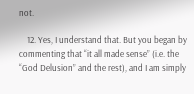not.

    12. Yes, I understand that. But you began by commenting that “it all made sense” (i.e. the “God Delusion” and the rest), and I am simply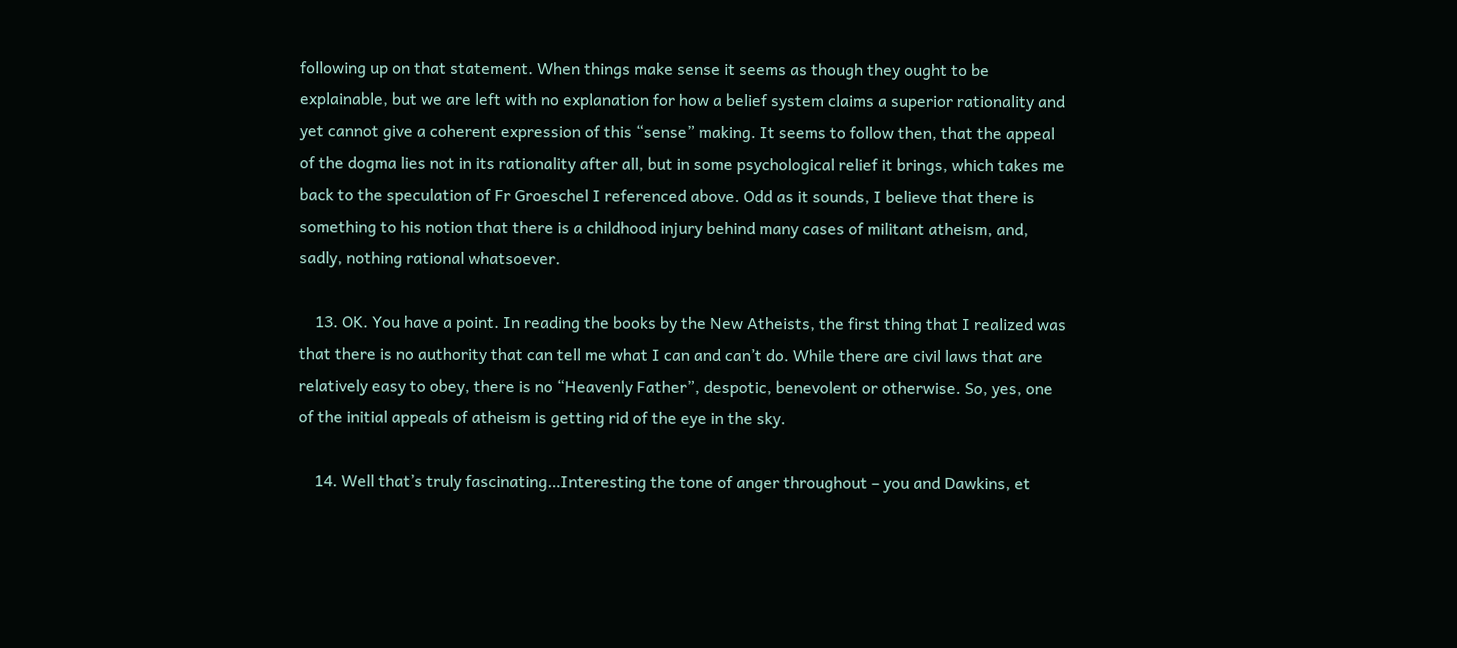following up on that statement. When things make sense it seems as though they ought to be explainable, but we are left with no explanation for how a belief system claims a superior rationality and yet cannot give a coherent expression of this “sense” making. It seems to follow then, that the appeal of the dogma lies not in its rationality after all, but in some psychological relief it brings, which takes me back to the speculation of Fr Groeschel I referenced above. Odd as it sounds, I believe that there is something to his notion that there is a childhood injury behind many cases of militant atheism, and, sadly, nothing rational whatsoever.

    13. OK. You have a point. In reading the books by the New Atheists, the first thing that I realized was that there is no authority that can tell me what I can and can’t do. While there are civil laws that are relatively easy to obey, there is no “Heavenly Father”, despotic, benevolent or otherwise. So, yes, one of the initial appeals of atheism is getting rid of the eye in the sky.

    14. Well that’s truly fascinating…Interesting the tone of anger throughout – you and Dawkins, et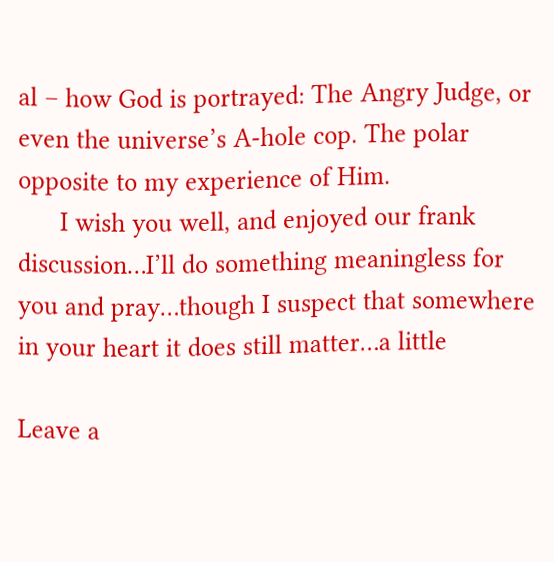al – how God is portrayed: The Angry Judge, or even the universe’s A-hole cop. The polar opposite to my experience of Him.
      I wish you well, and enjoyed our frank discussion…I’ll do something meaningless for you and pray…though I suspect that somewhere in your heart it does still matter…a little

Leave a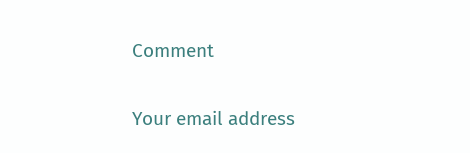Comment

Your email address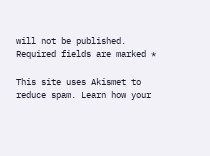will not be published. Required fields are marked *

This site uses Akismet to reduce spam. Learn how your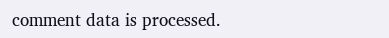comment data is processed.